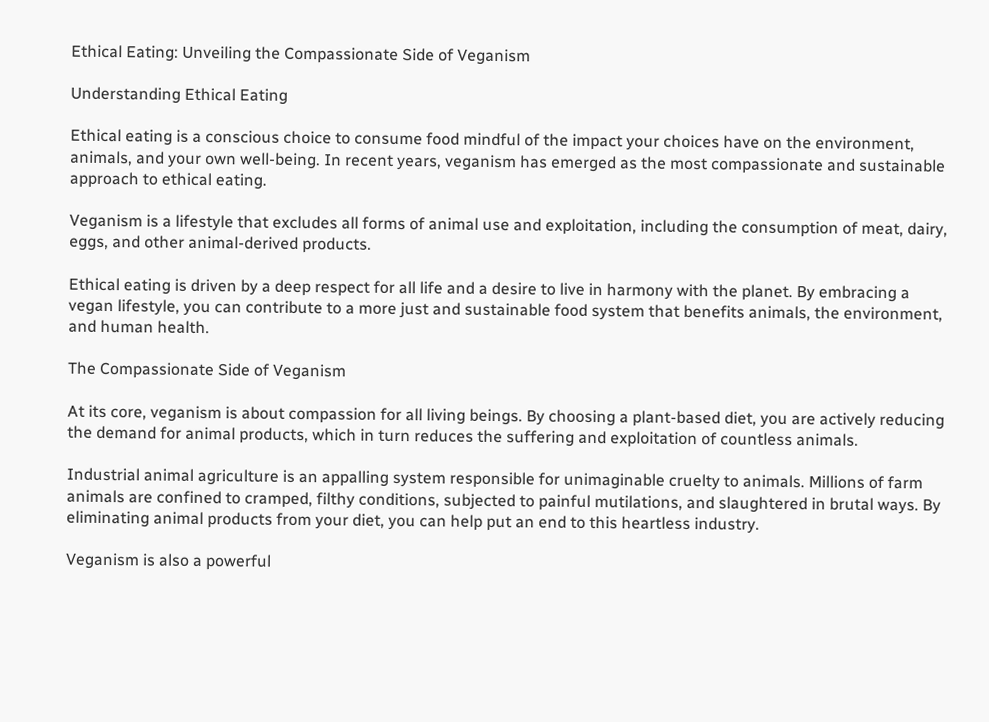Ethical Eating: Unveiling the Compassionate Side of Veganism

Understanding Ethical Eating

Ethical eating is a conscious choice to consume food mindful of the impact your choices have on the environment, animals, and your own well-being. In recent years, veganism has emerged as the most compassionate and sustainable approach to ethical eating.

Veganism is a lifestyle that excludes all forms of animal use and exploitation, including the consumption of meat, dairy, eggs, and other animal-derived products.

Ethical eating is driven by a deep respect for all life and a desire to live in harmony with the planet. By embracing a vegan lifestyle, you can contribute to a more just and sustainable food system that benefits animals, the environment, and human health.

The Compassionate Side of Veganism

At its core, veganism is about compassion for all living beings. By choosing a plant-based diet, you are actively reducing the demand for animal products, which in turn reduces the suffering and exploitation of countless animals.

Industrial animal agriculture is an appalling system responsible for unimaginable cruelty to animals. Millions of farm animals are confined to cramped, filthy conditions, subjected to painful mutilations, and slaughtered in brutal ways. By eliminating animal products from your diet, you can help put an end to this heartless industry.

Veganism is also a powerful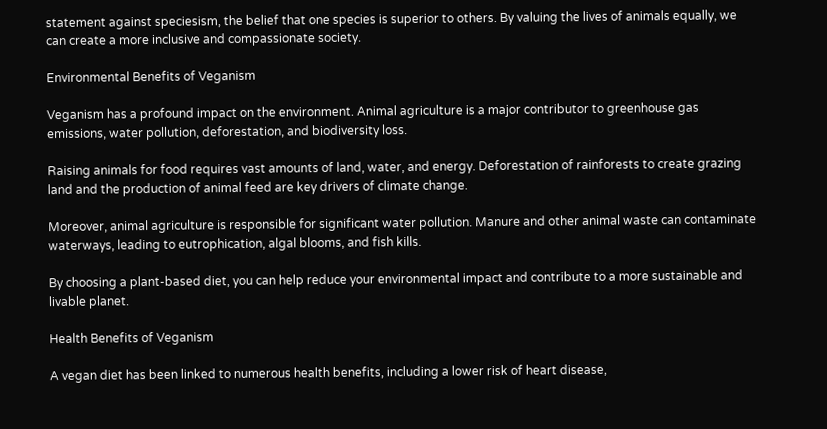statement against speciesism, the belief that one species is superior to others. By valuing the lives of animals equally, we can create a more inclusive and compassionate society.

Environmental Benefits of Veganism

Veganism has a profound impact on the environment. Animal agriculture is a major contributor to greenhouse gas emissions, water pollution, deforestation, and biodiversity loss.

Raising animals for food requires vast amounts of land, water, and energy. Deforestation of rainforests to create grazing land and the production of animal feed are key drivers of climate change.

Moreover, animal agriculture is responsible for significant water pollution. Manure and other animal waste can contaminate waterways, leading to eutrophication, algal blooms, and fish kills.

By choosing a plant-based diet, you can help reduce your environmental impact and contribute to a more sustainable and livable planet.

Health Benefits of Veganism

A vegan diet has been linked to numerous health benefits, including a lower risk of heart disease,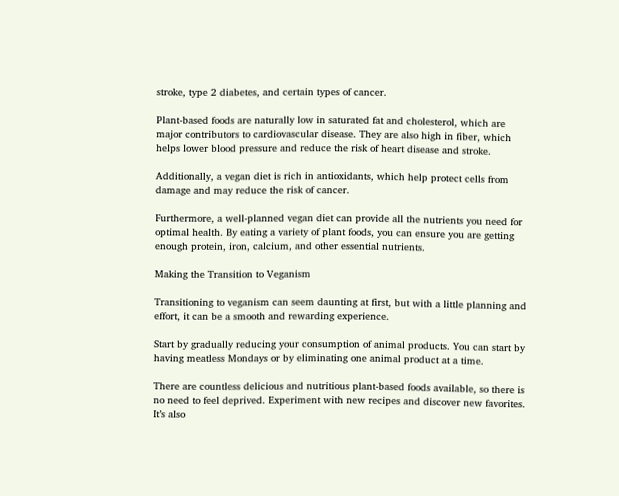stroke, type 2 diabetes, and certain types of cancer.

Plant-based foods are naturally low in saturated fat and cholesterol, which are major contributors to cardiovascular disease. They are also high in fiber, which helps lower blood pressure and reduce the risk of heart disease and stroke.

Additionally, a vegan diet is rich in antioxidants, which help protect cells from damage and may reduce the risk of cancer.

Furthermore, a well-planned vegan diet can provide all the nutrients you need for optimal health. By eating a variety of plant foods, you can ensure you are getting enough protein, iron, calcium, and other essential nutrients.

Making the Transition to Veganism

Transitioning to veganism can seem daunting at first, but with a little planning and effort, it can be a smooth and rewarding experience.

Start by gradually reducing your consumption of animal products. You can start by having meatless Mondays or by eliminating one animal product at a time.

There are countless delicious and nutritious plant-based foods available, so there is no need to feel deprived. Experiment with new recipes and discover new favorites. It’s also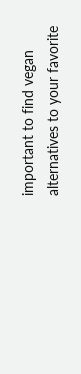important to find vegan alternatives to your favorite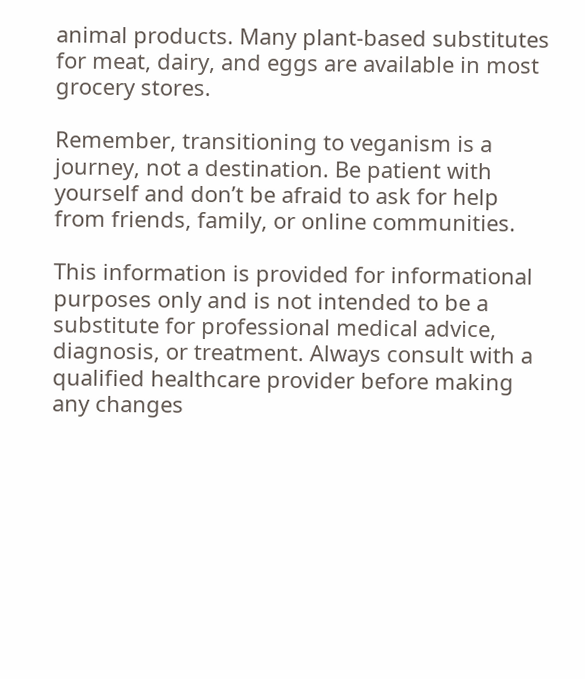animal products. Many plant-based substitutes for meat, dairy, and eggs are available in most grocery stores.

Remember, transitioning to veganism is a journey, not a destination. Be patient with yourself and don’t be afraid to ask for help from friends, family, or online communities.

This information is provided for informational purposes only and is not intended to be a substitute for professional medical advice, diagnosis, or treatment. Always consult with a qualified healthcare provider before making any changes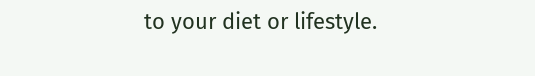to your diet or lifestyle.